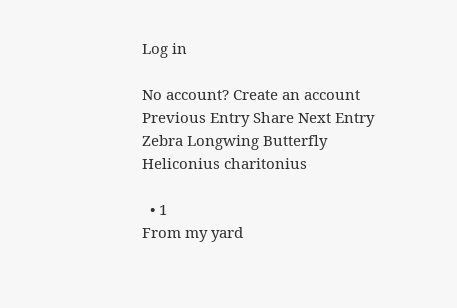Log in

No account? Create an account
Previous Entry Share Next Entry
Zebra Longwing Butterfly
Heliconius charitonius

  • 1
From my yard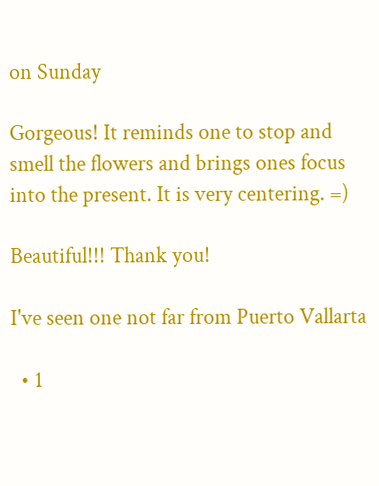on Sunday

Gorgeous! It reminds one to stop and smell the flowers and brings ones focus into the present. It is very centering. =)

Beautiful!!! Thank you!

I've seen one not far from Puerto Vallarta

  • 1